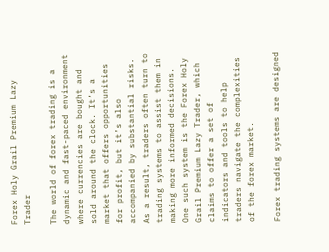Forex Holy Grail Premium Lazy Trader

The world of forex trading is a dynamic and fast-paced environment where currencies are bought and sold around the clock. It’s a market that offers opportunities for profit, but it’s also accompanied by substantial risks. As a result, traders often turn to trading systems to assist them in making more informed decisions. One such system is the Forex Holy Grail Premium Lazy Trader, which claims to offer a set of indicators and tools to help traders navigate the complexities of the forex market.

Forex trading systems are designed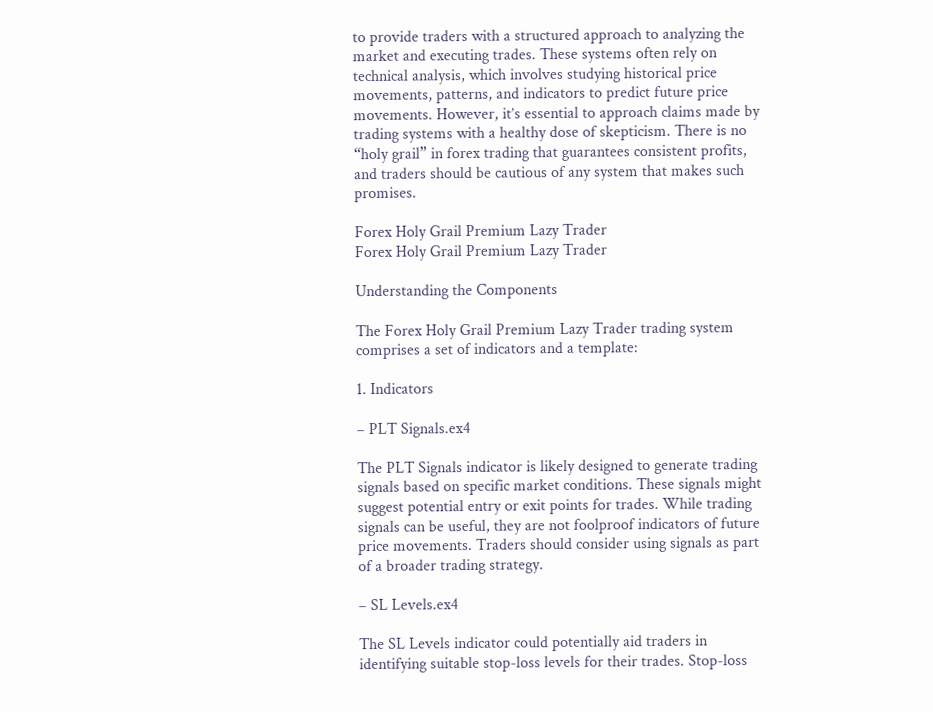to provide traders with a structured approach to analyzing the market and executing trades. These systems often rely on technical analysis, which involves studying historical price movements, patterns, and indicators to predict future price movements. However, it’s essential to approach claims made by trading systems with a healthy dose of skepticism. There is no “holy grail” in forex trading that guarantees consistent profits, and traders should be cautious of any system that makes such promises.

Forex Holy Grail Premium Lazy Trader
Forex Holy Grail Premium Lazy Trader

Understanding the Components

The Forex Holy Grail Premium Lazy Trader trading system comprises a set of indicators and a template:

1. Indicators

– PLT Signals.ex4

The PLT Signals indicator is likely designed to generate trading signals based on specific market conditions. These signals might suggest potential entry or exit points for trades. While trading signals can be useful, they are not foolproof indicators of future price movements. Traders should consider using signals as part of a broader trading strategy.

– SL Levels.ex4

The SL Levels indicator could potentially aid traders in identifying suitable stop-loss levels for their trades. Stop-loss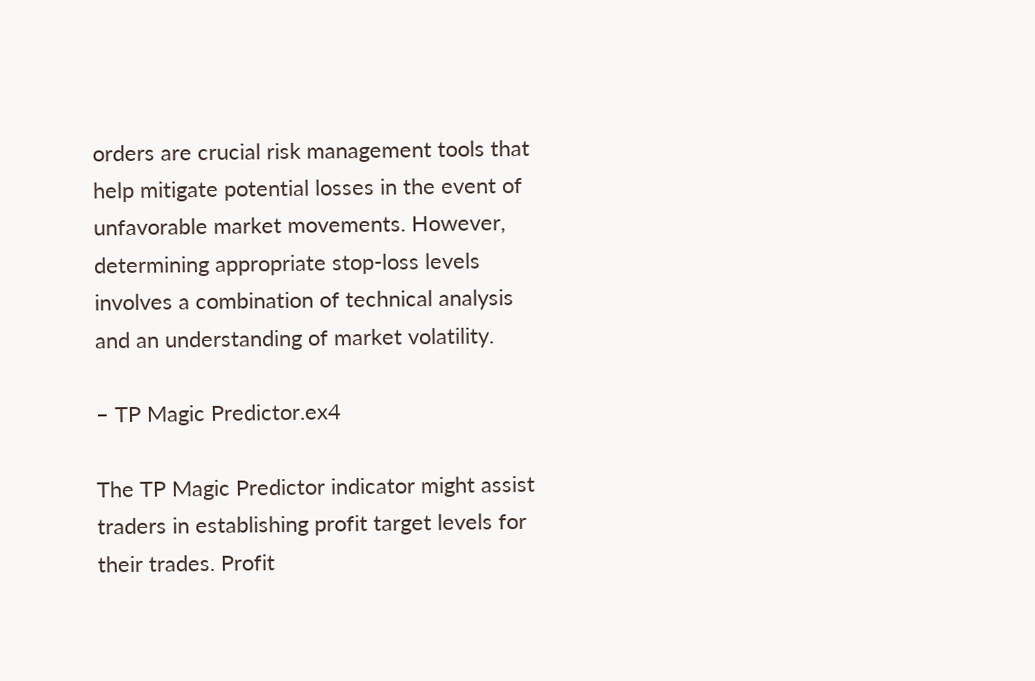orders are crucial risk management tools that help mitigate potential losses in the event of unfavorable market movements. However, determining appropriate stop-loss levels involves a combination of technical analysis and an understanding of market volatility.

– TP Magic Predictor.ex4

The TP Magic Predictor indicator might assist traders in establishing profit target levels for their trades. Profit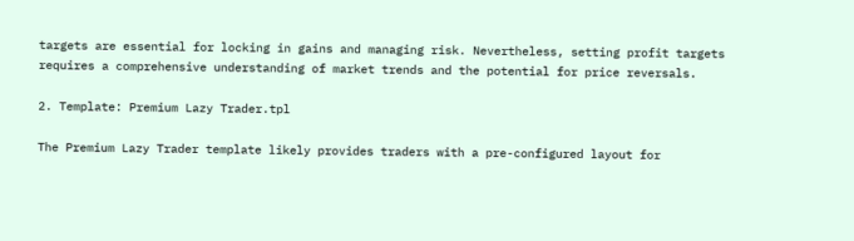targets are essential for locking in gains and managing risk. Nevertheless, setting profit targets requires a comprehensive understanding of market trends and the potential for price reversals.

2. Template: Premium Lazy Trader.tpl

The Premium Lazy Trader template likely provides traders with a pre-configured layout for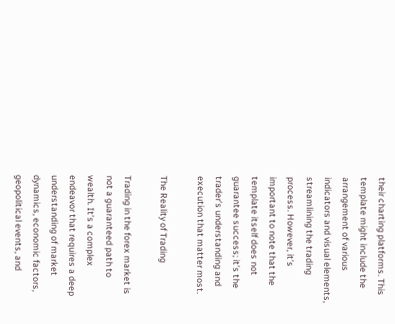their charting platforms. This template might include the arrangement of various indicators and visual elements, streamlining the trading process. However, it’s important to note that the template itself does not guarantee success; it’s the trader’s understanding and execution that matter most.

The Reality of Trading

Trading in the forex market is not a guaranteed path to wealth. It’s a complex endeavor that requires a deep understanding of market dynamics, economic factors, geopolitical events, and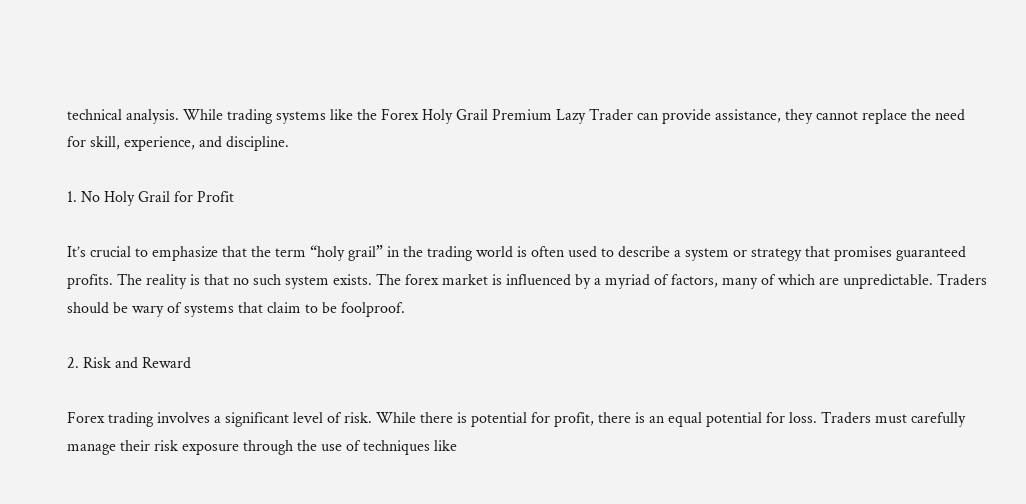technical analysis. While trading systems like the Forex Holy Grail Premium Lazy Trader can provide assistance, they cannot replace the need for skill, experience, and discipline.

1. No Holy Grail for Profit

It’s crucial to emphasize that the term “holy grail” in the trading world is often used to describe a system or strategy that promises guaranteed profits. The reality is that no such system exists. The forex market is influenced by a myriad of factors, many of which are unpredictable. Traders should be wary of systems that claim to be foolproof.

2. Risk and Reward

Forex trading involves a significant level of risk. While there is potential for profit, there is an equal potential for loss. Traders must carefully manage their risk exposure through the use of techniques like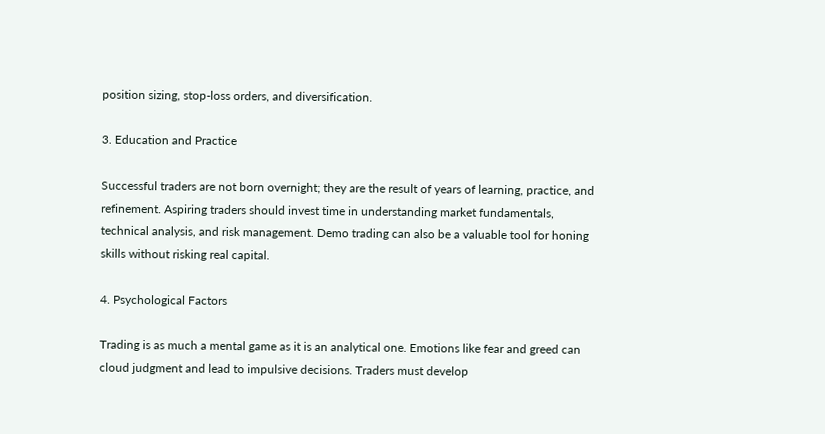position sizing, stop-loss orders, and diversification.

3. Education and Practice

Successful traders are not born overnight; they are the result of years of learning, practice, and refinement. Aspiring traders should invest time in understanding market fundamentals, technical analysis, and risk management. Demo trading can also be a valuable tool for honing skills without risking real capital.

4. Psychological Factors

Trading is as much a mental game as it is an analytical one. Emotions like fear and greed can cloud judgment and lead to impulsive decisions. Traders must develop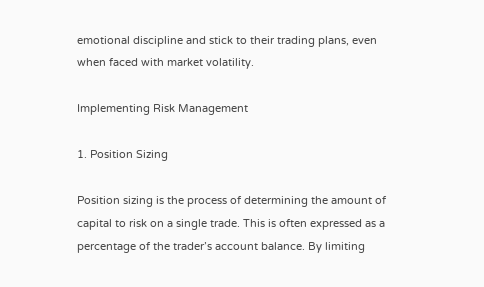emotional discipline and stick to their trading plans, even when faced with market volatility.

Implementing Risk Management

1. Position Sizing

Position sizing is the process of determining the amount of capital to risk on a single trade. This is often expressed as a percentage of the trader’s account balance. By limiting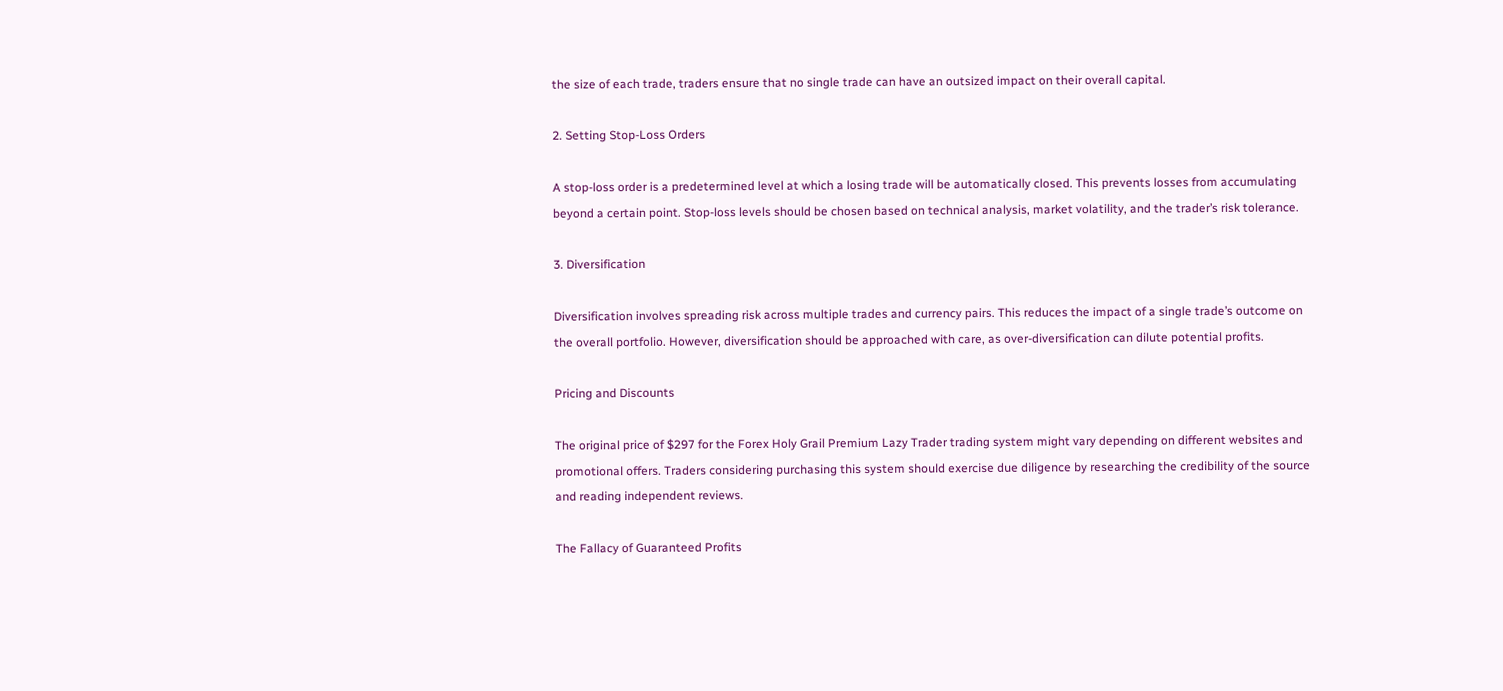the size of each trade, traders ensure that no single trade can have an outsized impact on their overall capital.

2. Setting Stop-Loss Orders

A stop-loss order is a predetermined level at which a losing trade will be automatically closed. This prevents losses from accumulating beyond a certain point. Stop-loss levels should be chosen based on technical analysis, market volatility, and the trader’s risk tolerance.

3. Diversification

Diversification involves spreading risk across multiple trades and currency pairs. This reduces the impact of a single trade’s outcome on the overall portfolio. However, diversification should be approached with care, as over-diversification can dilute potential profits.

Pricing and Discounts

The original price of $297 for the Forex Holy Grail Premium Lazy Trader trading system might vary depending on different websites and promotional offers. Traders considering purchasing this system should exercise due diligence by researching the credibility of the source and reading independent reviews.

The Fallacy of Guaranteed Profits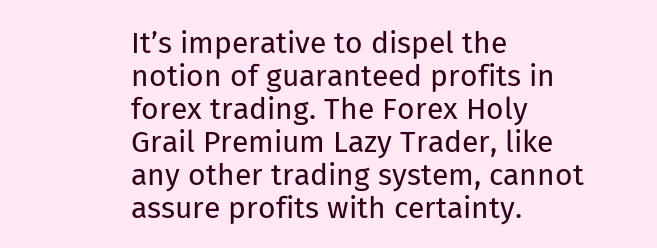It’s imperative to dispel the notion of guaranteed profits in forex trading. The Forex Holy Grail Premium Lazy Trader, like any other trading system, cannot assure profits with certainty.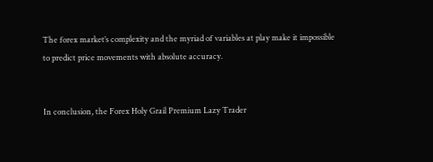The forex market’s complexity and the myriad of variables at play make it impossible to predict price movements with absolute accuracy.


In conclusion, the Forex Holy Grail Premium Lazy Trader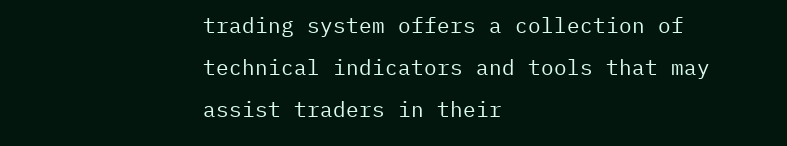trading system offers a collection of technical indicators and tools that may assist traders in their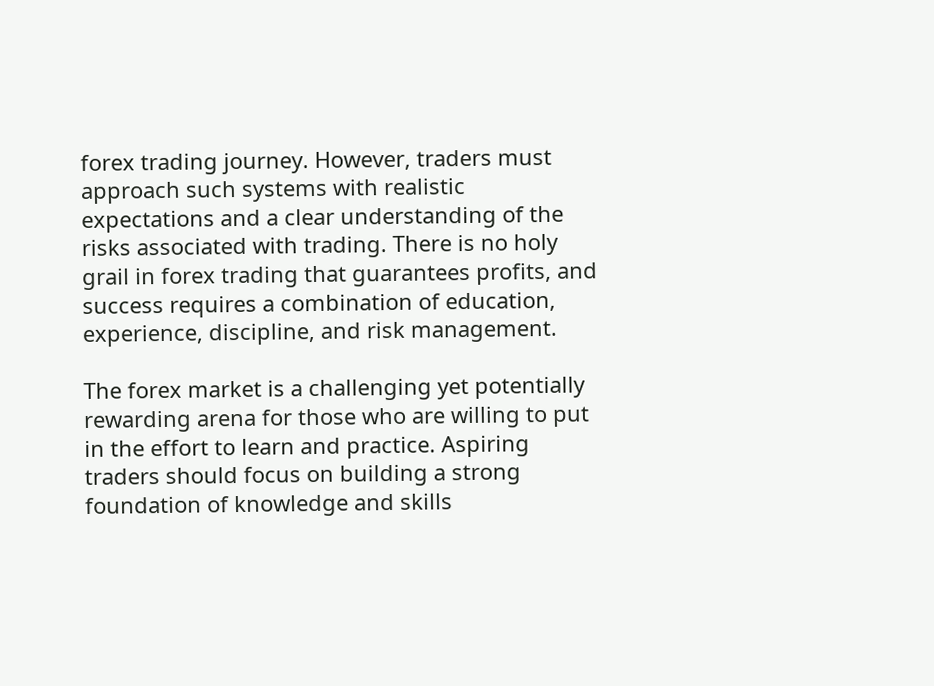forex trading journey. However, traders must approach such systems with realistic expectations and a clear understanding of the risks associated with trading. There is no holy grail in forex trading that guarantees profits, and success requires a combination of education, experience, discipline, and risk management.

The forex market is a challenging yet potentially rewarding arena for those who are willing to put in the effort to learn and practice. Aspiring traders should focus on building a strong foundation of knowledge and skills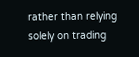rather than relying solely on trading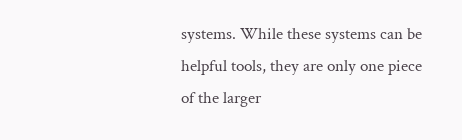systems. While these systems can be helpful tools, they are only one piece of the larger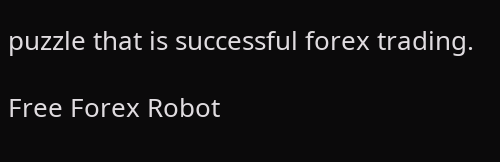puzzle that is successful forex trading.

Free Forex Robot